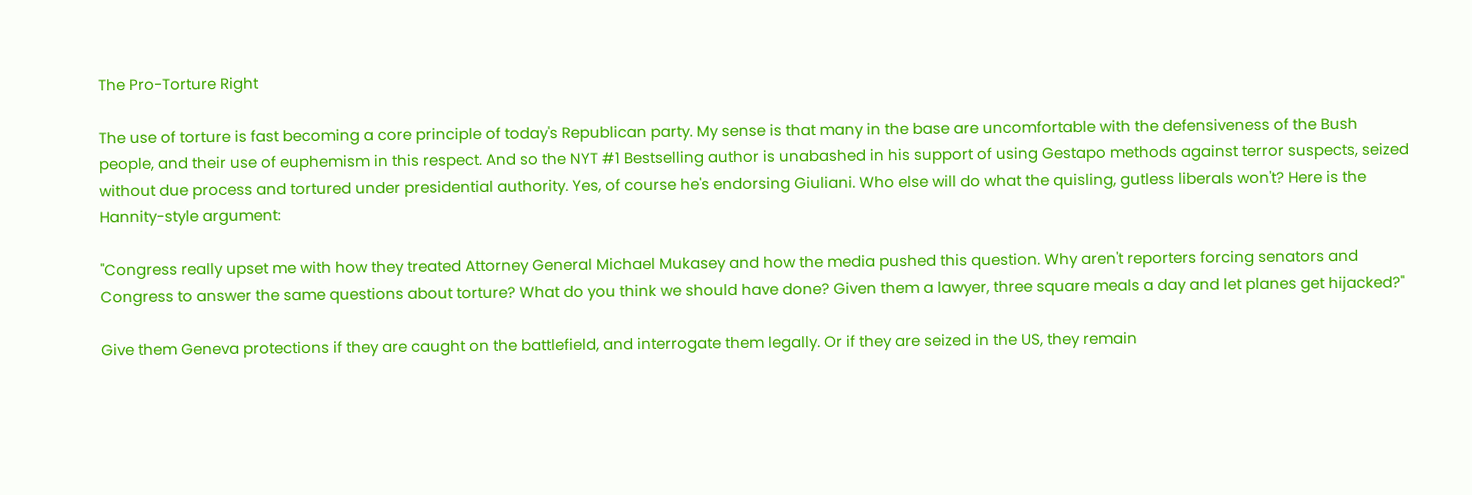The Pro-Torture Right

The use of torture is fast becoming a core principle of today's Republican party. My sense is that many in the base are uncomfortable with the defensiveness of the Bush people, and their use of euphemism in this respect. And so the NYT #1 Bestselling author is unabashed in his support of using Gestapo methods against terror suspects, seized without due process and tortured under presidential authority. Yes, of course he's endorsing Giuliani. Who else will do what the quisling, gutless liberals won't? Here is the Hannity-style argument:

"Congress really upset me with how they treated Attorney General Michael Mukasey and how the media pushed this question. Why aren't reporters forcing senators and Congress to answer the same questions about torture? What do you think we should have done? Given them a lawyer, three square meals a day and let planes get hijacked?"

Give them Geneva protections if they are caught on the battlefield, and interrogate them legally. Or if they are seized in the US, they remain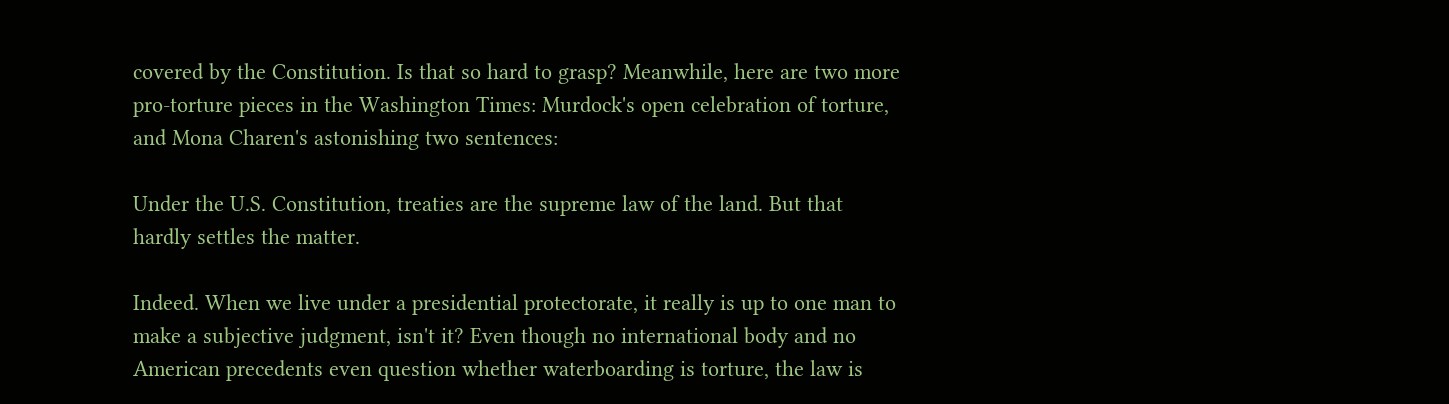covered by the Constitution. Is that so hard to grasp? Meanwhile, here are two more pro-torture pieces in the Washington Times: Murdock's open celebration of torture, and Mona Charen's astonishing two sentences:

Under the U.S. Constitution, treaties are the supreme law of the land. But that hardly settles the matter.

Indeed. When we live under a presidential protectorate, it really is up to one man to make a subjective judgment, isn't it? Even though no international body and no American precedents even question whether waterboarding is torture, the law is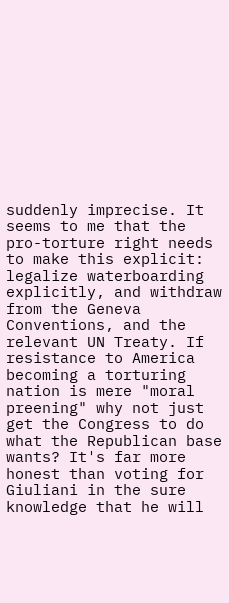suddenly imprecise. It seems to me that the pro-torture right needs to make this explicit: legalize waterboarding explicitly, and withdraw from the Geneva Conventions, and the relevant UN Treaty. If resistance to America becoming a torturing nation is mere "moral preening" why not just get the Congress to do what the Republican base wants? It's far more honest than voting for Giuliani in the sure knowledge that he will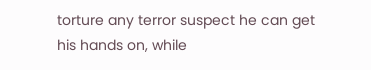torture any terror suspect he can get his hands on, while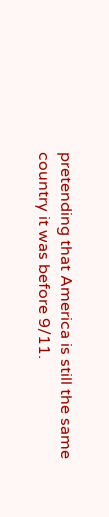pretending that America is still the same country it was before 9/11.